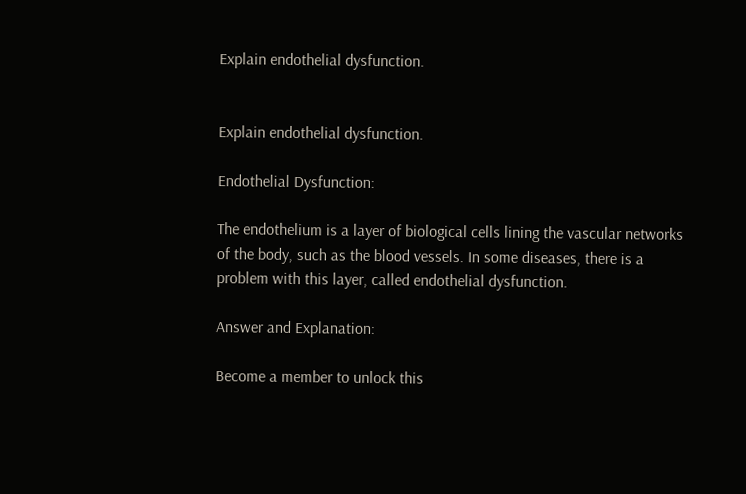Explain endothelial dysfunction.


Explain endothelial dysfunction.

Endothelial Dysfunction:

The endothelium is a layer of biological cells lining the vascular networks of the body, such as the blood vessels. In some diseases, there is a problem with this layer, called endothelial dysfunction.

Answer and Explanation:

Become a member to unlock this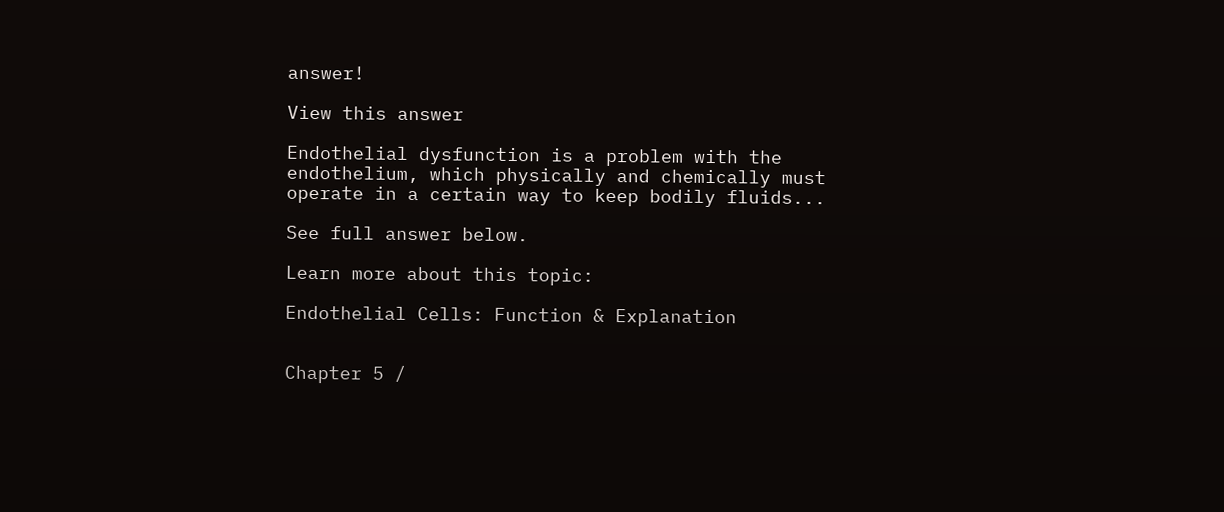answer!

View this answer

Endothelial dysfunction is a problem with the endothelium, which physically and chemically must operate in a certain way to keep bodily fluids...

See full answer below.

Learn more about this topic:

Endothelial Cells: Function & Explanation


Chapter 5 /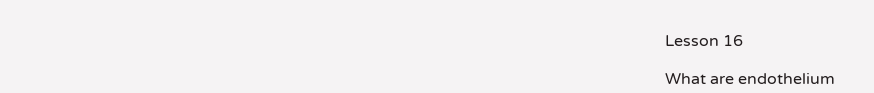Lesson 16

What are endothelium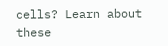cells? Learn about these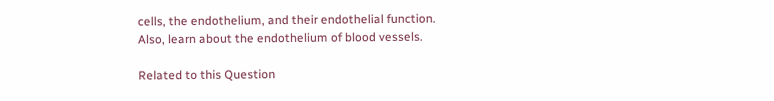cells, the endothelium, and their endothelial function. Also, learn about the endothelium of blood vessels.

Related to this Question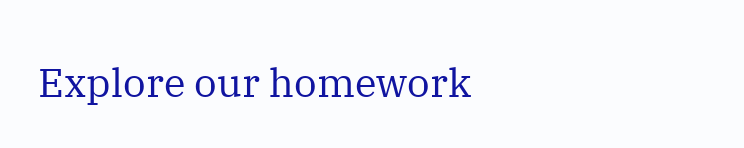Explore our homework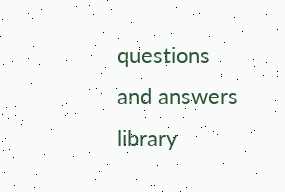questions and answers library